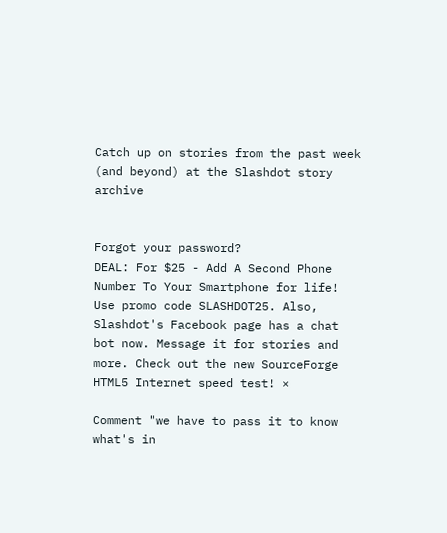Catch up on stories from the past week (and beyond) at the Slashdot story archive


Forgot your password?
DEAL: For $25 - Add A Second Phone Number To Your Smartphone for life! Use promo code SLASHDOT25. Also, Slashdot's Facebook page has a chat bot now. Message it for stories and more. Check out the new SourceForge HTML5 Internet speed test! ×

Comment "we have to pass it to know what's in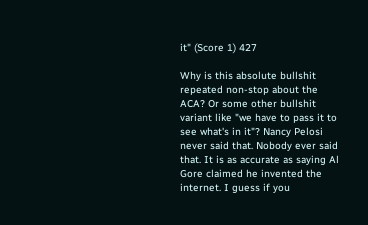it" (Score 1) 427

Why is this absolute bullshit repeated non-stop about the ACA? Or some other bullshit variant like "we have to pass it to see what's in it"? Nancy Pelosi never said that. Nobody ever said that. It is as accurate as saying Al Gore claimed he invented the internet. I guess if you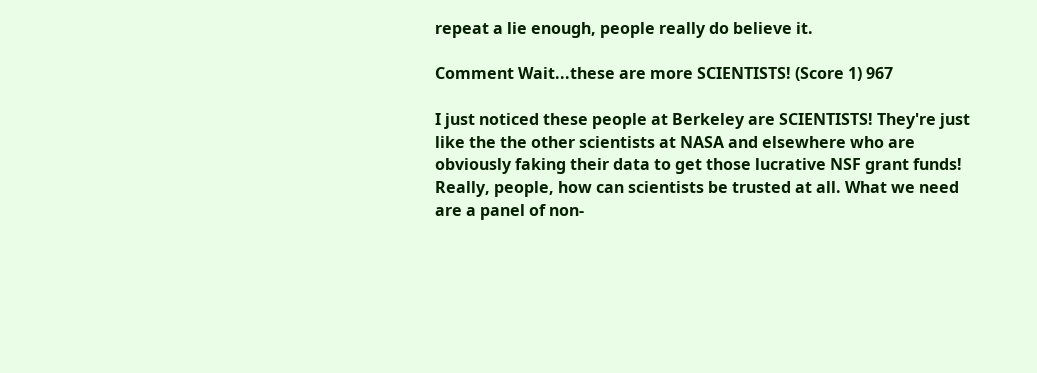repeat a lie enough, people really do believe it.

Comment Wait...these are more SCIENTISTS! (Score 1) 967

I just noticed these people at Berkeley are SCIENTISTS! They're just like the the other scientists at NASA and elsewhere who are obviously faking their data to get those lucrative NSF grant funds! Really, people, how can scientists be trusted at all. What we need are a panel of non-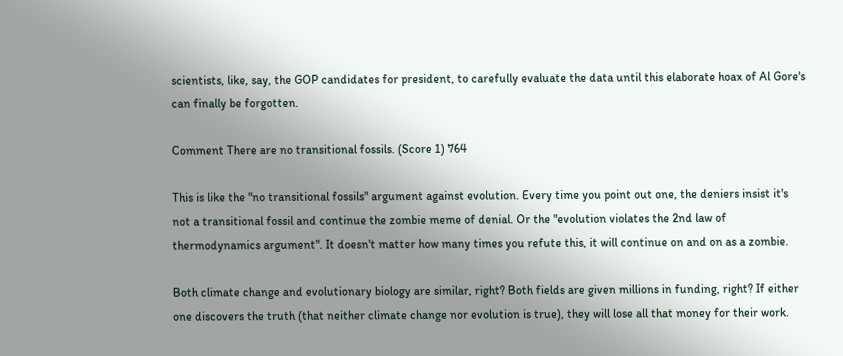scientists, like, say, the GOP candidates for president, to carefully evaluate the data until this elaborate hoax of Al Gore's can finally be forgotten.

Comment There are no transitional fossils. (Score 1) 764

This is like the "no transitional fossils" argument against evolution. Every time you point out one, the deniers insist it's not a transitional fossil and continue the zombie meme of denial. Or the "evolution violates the 2nd law of thermodynamics argument". It doesn't matter how many times you refute this, it will continue on and on as a zombie.

Both climate change and evolutionary biology are similar, right? Both fields are given millions in funding, right? If either one discovers the truth (that neither climate change nor evolution is true), they will lose all that money for their work.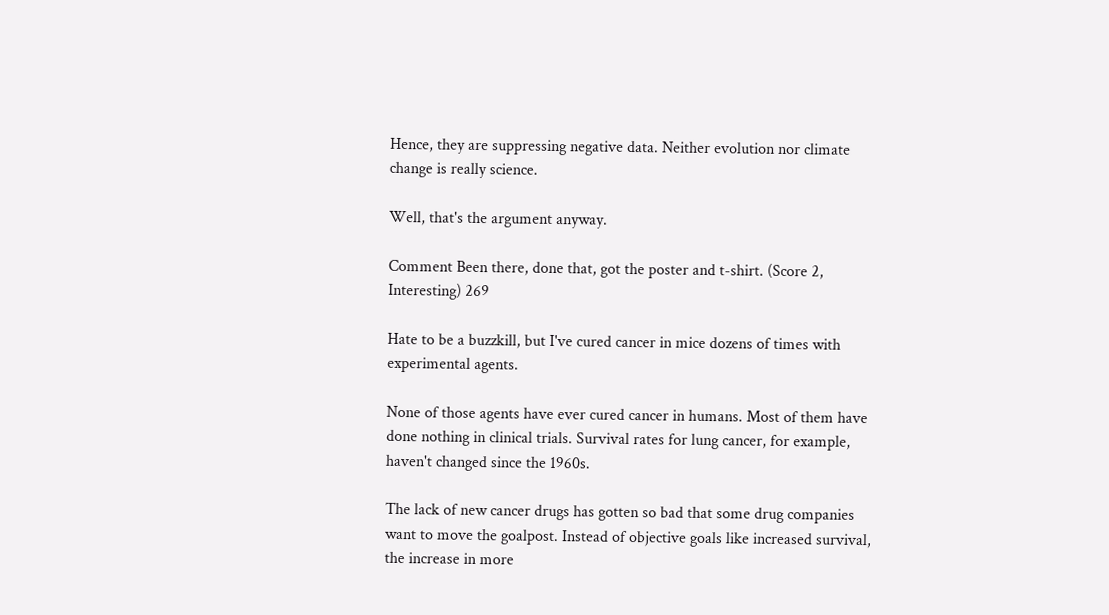Hence, they are suppressing negative data. Neither evolution nor climate change is really science.

Well, that's the argument anyway.

Comment Been there, done that, got the poster and t-shirt. (Score 2, Interesting) 269

Hate to be a buzzkill, but I've cured cancer in mice dozens of times with experimental agents.

None of those agents have ever cured cancer in humans. Most of them have done nothing in clinical trials. Survival rates for lung cancer, for example, haven't changed since the 1960s.

The lack of new cancer drugs has gotten so bad that some drug companies want to move the goalpost. Instead of objective goals like increased survival, the increase in more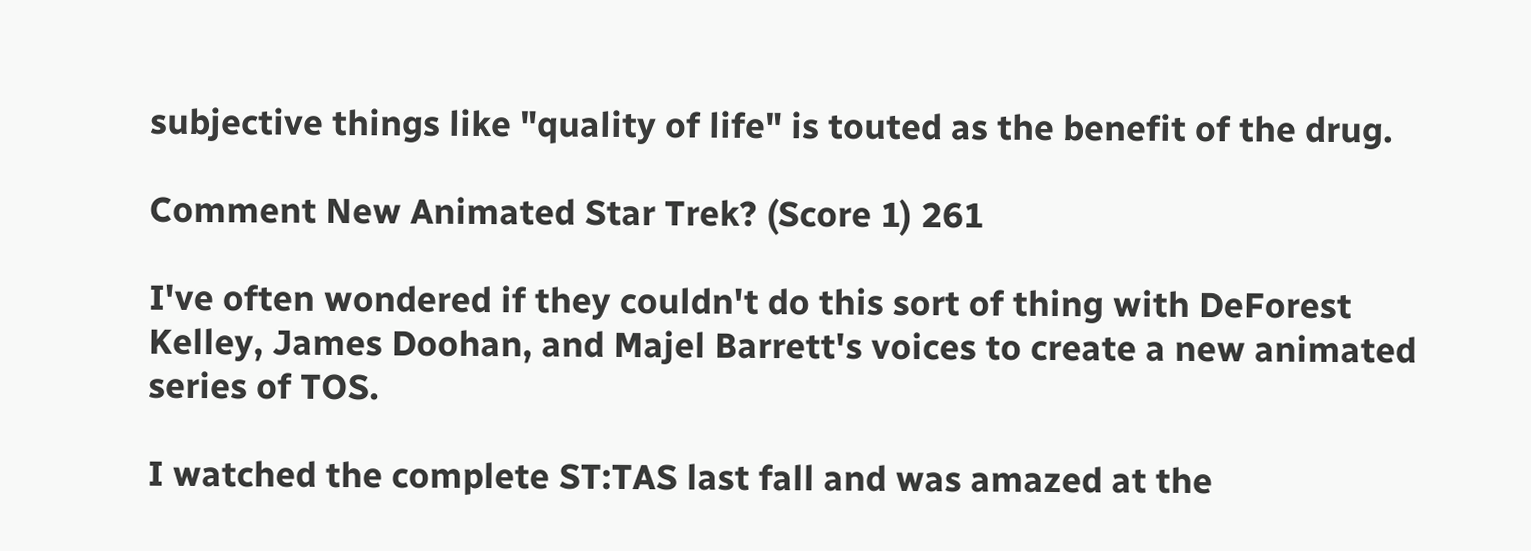subjective things like "quality of life" is touted as the benefit of the drug.

Comment New Animated Star Trek? (Score 1) 261

I've often wondered if they couldn't do this sort of thing with DeForest Kelley, James Doohan, and Majel Barrett's voices to create a new animated series of TOS.

I watched the complete ST:TAS last fall and was amazed at the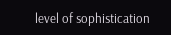level of sophistication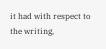it had with respect to the writing,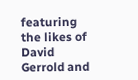featuring the likes of David Gerrold and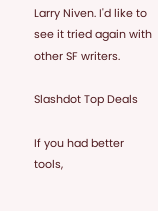Larry Niven. I'd like to see it tried again with other SF writers.

Slashdot Top Deals

If you had better tools,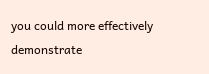you could more effectively demonstrate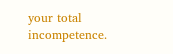your total incompetence.